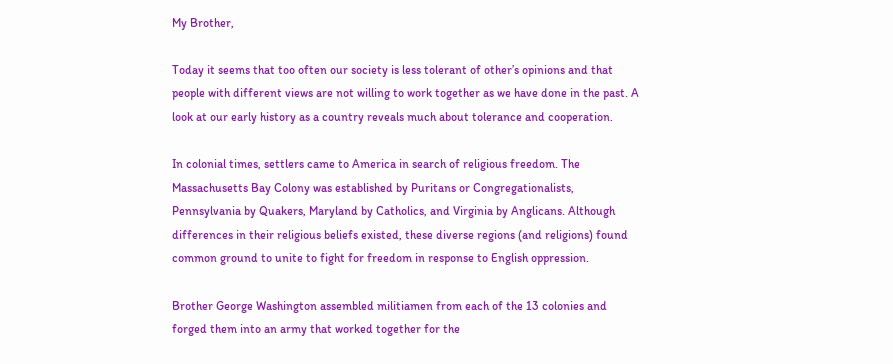My Brother,

Today it seems that too often our society is less tolerant of other’s opinions and that people with different views are not willing to work together as we have done in the past. A look at our early history as a country reveals much about tolerance and cooperation.

In colonial times, settlers came to America in search of religious freedom. The Massachusetts Bay Colony was established by Puritans or Congregationalists, Pennsylvania by Quakers, Maryland by Catholics, and Virginia by Anglicans. Although differences in their religious beliefs existed, these diverse regions (and religions) found common ground to unite to fight for freedom in response to English oppression.

Brother George Washington assembled militiamen from each of the 13 colonies and forged them into an army that worked together for the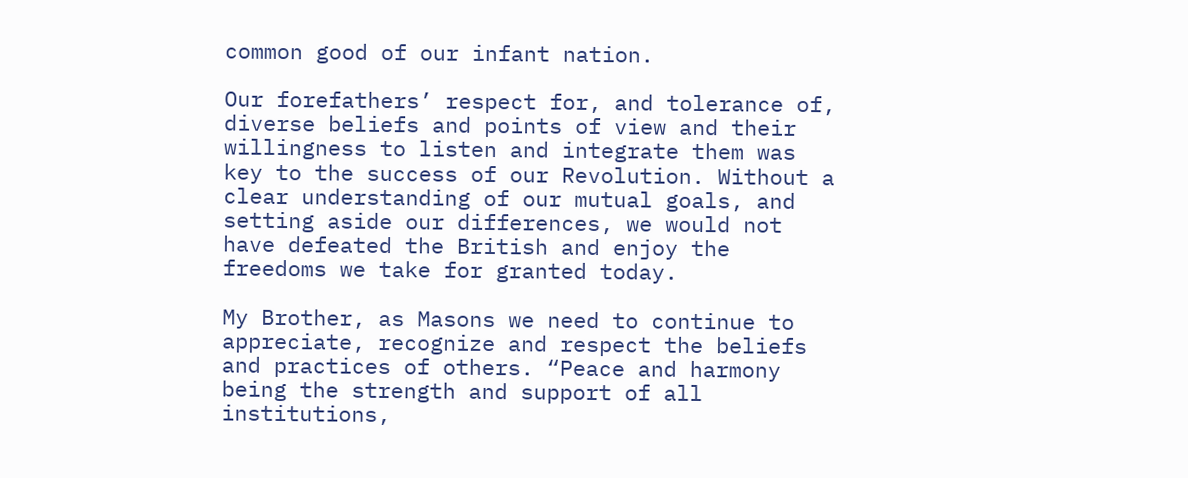common good of our infant nation.

Our forefathers’ respect for, and tolerance of, diverse beliefs and points of view and their willingness to listen and integrate them was key to the success of our Revolution. Without a clear understanding of our mutual goals, and setting aside our differences, we would not have defeated the British and enjoy the freedoms we take for granted today.

My Brother, as Masons we need to continue to appreciate, recognize and respect the beliefs and practices of others. “Peace and harmony being the strength and support of all institutions,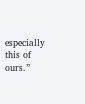especially this of ours.”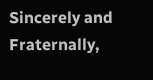Sincerely and Fraternally,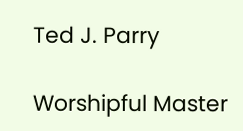Ted J. Parry

Worshipful Master